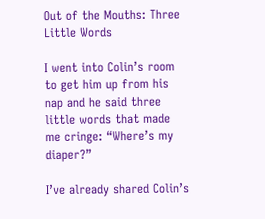Out of the Mouths: Three Little Words

I went into Colin’s room to get him up from his nap and he said three little words that made me cringe: “Where’s my diaper?”

I’ve already shared Colin’s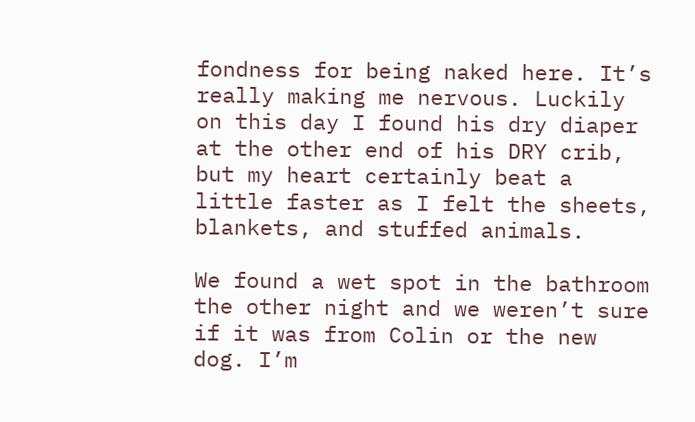fondness for being naked here. It’s really making me nervous. Luckily on this day I found his dry diaper at the other end of his DRY crib, but my heart certainly beat a little faster as I felt the sheets, blankets, and stuffed animals.

We found a wet spot in the bathroom the other night and we weren’t sure if it was from Colin or the new dog. I’m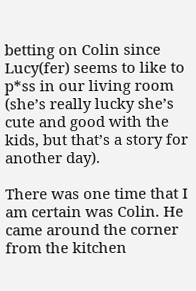betting on Colin since Lucy(fer) seems to like to p*ss in our living room (she’s really lucky she’s cute and good with the kids, but that’s a story for another day).

There was one time that I am certain was Colin. He came around the corner from the kitchen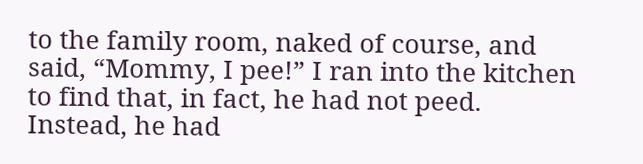to the family room, naked of course, and said, “Mommy, I pee!” I ran into the kitchen to find that, in fact, he had not peed. Instead, he had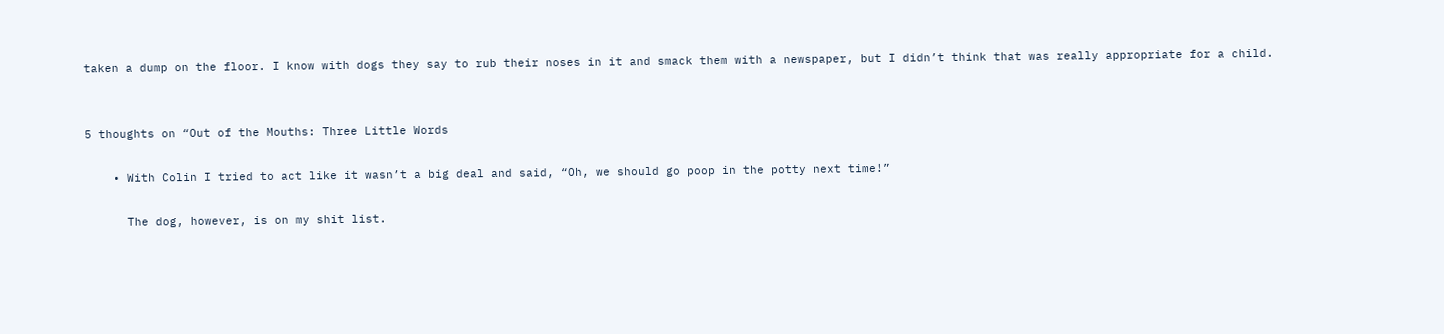taken a dump on the floor. I know with dogs they say to rub their noses in it and smack them with a newspaper, but I didn’t think that was really appropriate for a child.


5 thoughts on “Out of the Mouths: Three Little Words

    • With Colin I tried to act like it wasn’t a big deal and said, “Oh, we should go poop in the potty next time!”

      The dog, however, is on my shit list.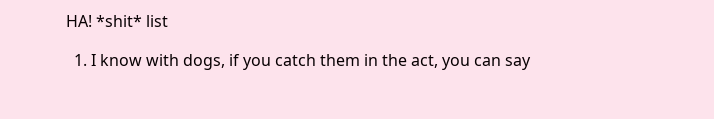HA! *shit* list

  1. I know with dogs, if you catch them in the act, you can say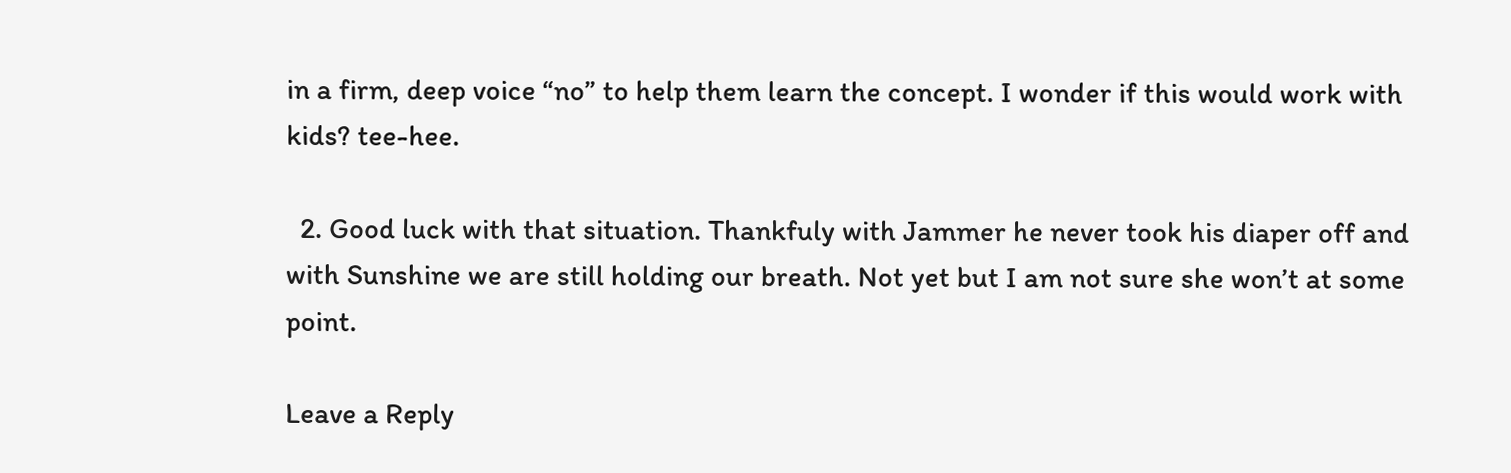in a firm, deep voice “no” to help them learn the concept. I wonder if this would work with kids? tee-hee.

  2. Good luck with that situation. Thankfuly with Jammer he never took his diaper off and with Sunshine we are still holding our breath. Not yet but I am not sure she won’t at some point.

Leave a Reply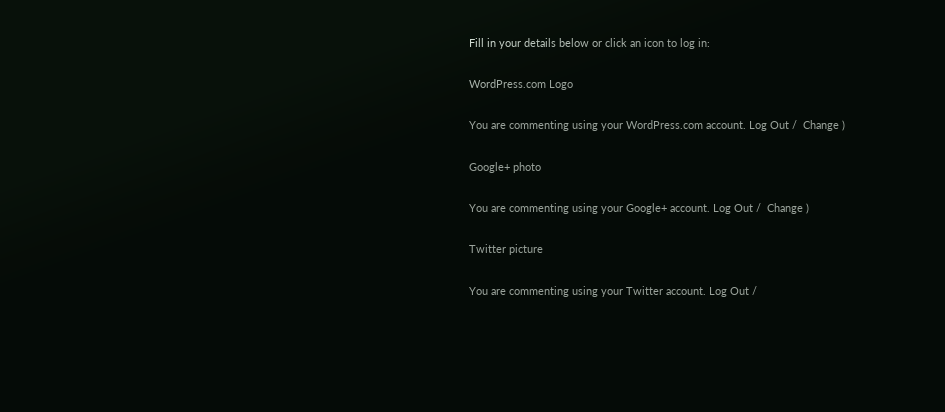Fill in your details below or click an icon to log in:

WordPress.com Logo

You are commenting using your WordPress.com account. Log Out /  Change )

Google+ photo

You are commenting using your Google+ account. Log Out /  Change )

Twitter picture

You are commenting using your Twitter account. Log Out /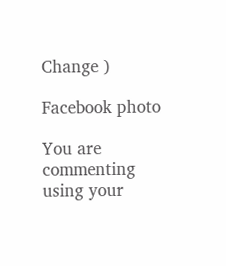Change )

Facebook photo

You are commenting using your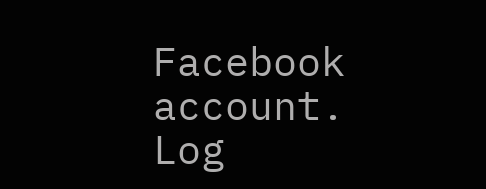Facebook account. Log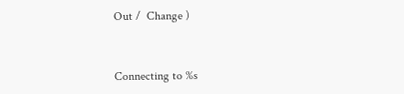Out /  Change )


Connecting to %s